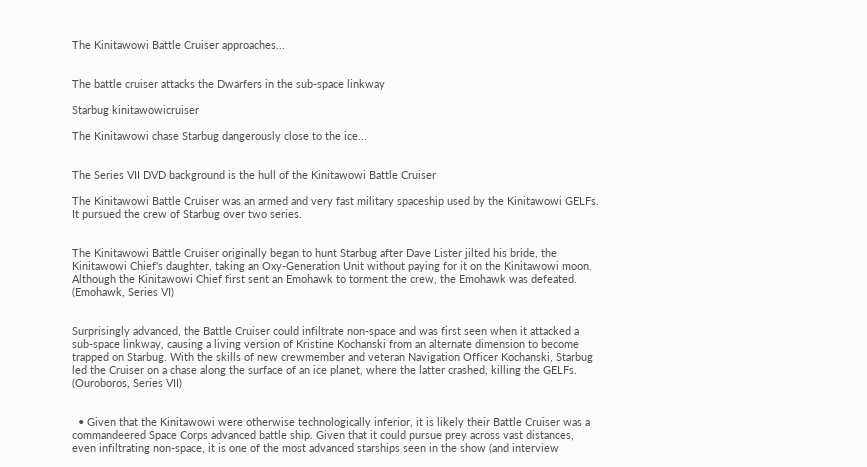The Kinitawowi Battle Cruiser approaches...


The battle cruiser attacks the Dwarfers in the sub-space linkway

Starbug kinitawowicruiser

The Kinitawowi chase Starbug dangerously close to the ice...


The Series VII DVD background is the hull of the Kinitawowi Battle Cruiser

The Kinitawowi Battle Cruiser was an armed and very fast military spaceship used by the Kinitawowi GELFs. It pursued the crew of Starbug over two series.


The Kinitawowi Battle Cruiser originally began to hunt Starbug after Dave Lister jilted his bride, the Kinitawowi Chief's daughter, taking an Oxy-Generation Unit without paying for it on the Kinitawowi moon. Although the Kinitawowi Chief first sent an Emohawk to torment the crew, the Emohawk was defeated. (Emohawk, Series VI)


Surprisingly advanced, the Battle Cruiser could infiltrate non-space and was first seen when it attacked a sub-space linkway, causing a living version of Kristine Kochanski from an alternate dimension to become trapped on Starbug. With the skills of new crewmember and veteran Navigation Officer Kochanski, Starbug led the Cruiser on a chase along the surface of an ice planet, where the latter crashed, killing the GELFs. (Ouroboros, Series VII)


  • Given that the Kinitawowi were otherwise technologically inferior, it is likely their Battle Cruiser was a commandeered Space Corps advanced battle ship. Given that it could pursue prey across vast distances, even infiltrating non-space, it is one of the most advanced starships seen in the show (and interview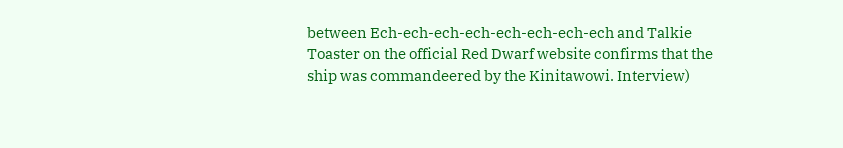between Ech-ech-ech-ech-ech-ech-ech-ech and Talkie Toaster on the official Red Dwarf website confirms that the ship was commandeered by the Kinitawowi. Interview)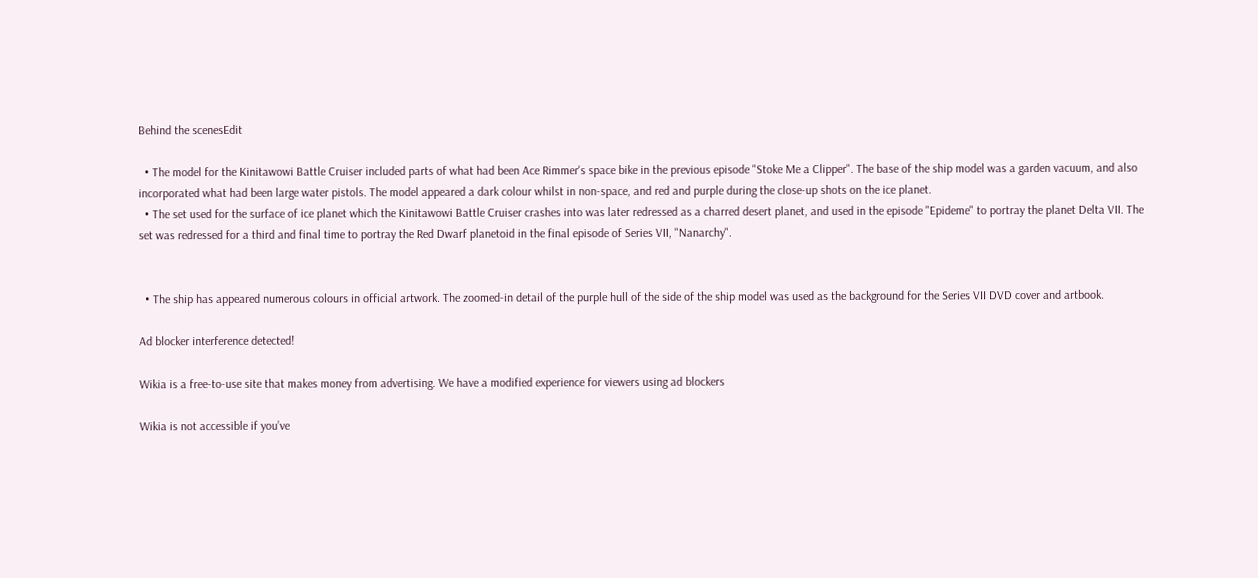Behind the scenesEdit

  • The model for the Kinitawowi Battle Cruiser included parts of what had been Ace Rimmer's space bike in the previous episode "Stoke Me a Clipper". The base of the ship model was a garden vacuum, and also incorporated what had been large water pistols. The model appeared a dark colour whilst in non-space, and red and purple during the close-up shots on the ice planet.
  • The set used for the surface of ice planet which the Kinitawowi Battle Cruiser crashes into was later redressed as a charred desert planet, and used in the episode "Epideme" to portray the planet Delta VII. The set was redressed for a third and final time to portray the Red Dwarf planetoid in the final episode of Series VII, "Nanarchy".


  • The ship has appeared numerous colours in official artwork. The zoomed-in detail of the purple hull of the side of the ship model was used as the background for the Series VII DVD cover and artbook.

Ad blocker interference detected!

Wikia is a free-to-use site that makes money from advertising. We have a modified experience for viewers using ad blockers

Wikia is not accessible if you’ve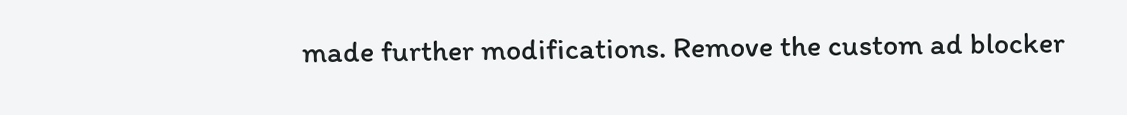made further modifications. Remove the custom ad blocker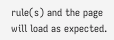rule(s) and the page will load as expected.